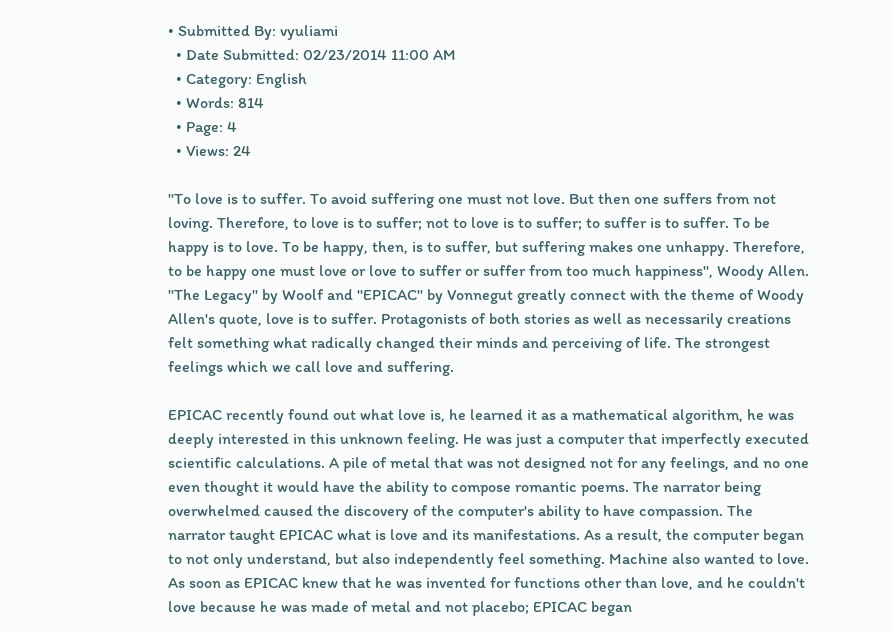• Submitted By: vyuliami
  • Date Submitted: 02/23/2014 11:00 AM
  • Category: English
  • Words: 814
  • Page: 4
  • Views: 24

''To love is to suffer. To avoid suffering one must not love. But then one suffers from not loving. Therefore, to love is to suffer; not to love is to suffer; to suffer is to suffer. To be happy is to love. To be happy, then, is to suffer, but suffering makes one unhappy. Therefore, to be happy one must love or love to suffer or suffer from too much happiness'', Woody Allen. ''The Legacy'' by Woolf and ''EPICAC'' by Vonnegut greatly connect with the theme of Woody Allen's quote, love is to suffer. Protagonists of both stories as well as necessarily creations felt something what radically changed their minds and perceiving of life. The strongest feelings which we call love and suffering.

EPICAC recently found out what love is, he learned it as a mathematical algorithm, he was deeply interested in this unknown feeling. He was just a computer that imperfectly executed scientific calculations. A pile of metal that was not designed not for any feelings, and no one even thought it would have the ability to compose romantic poems. The narrator being overwhelmed caused the discovery of the computer's ability to have compassion. The narrator taught EPICAC what is love and its manifestations. As a result, the computer began to not only understand, but also independently feel something. Machine also wanted to love. As soon as EPICAC knew that he was invented for functions other than love, and he couldn't love because he was made of metal and not placebo; EPICAC began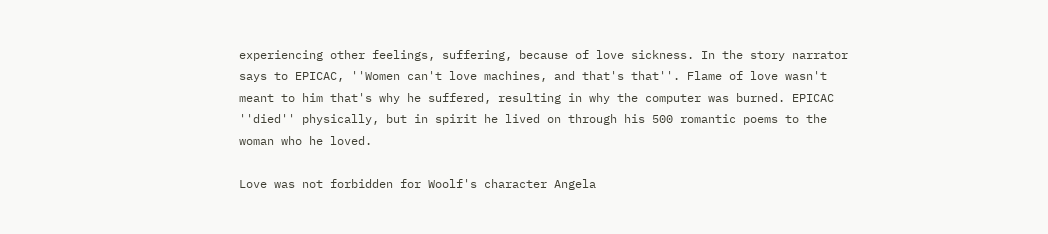experiencing other feelings, suffering, because of love sickness. In the story narrator says to EPICAC, ''Women can't love machines, and that's that''. Flame of love wasn't meant to him that's why he suffered, resulting in why the computer was burned. EPICAC ''died'' physically, but in spirit he lived on through his 500 romantic poems to the woman who he loved.

Love was not forbidden for Woolf's character Angela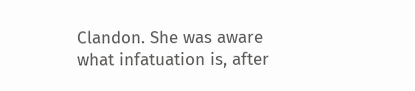Clandon. She was aware what infatuation is, after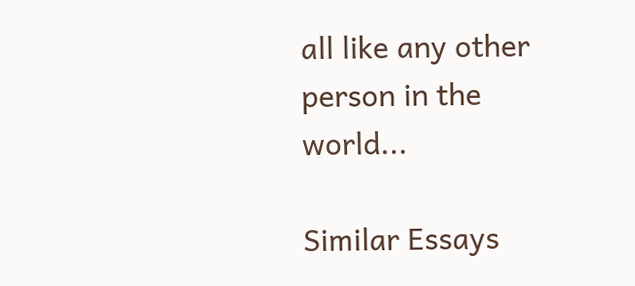all like any other person in the world...

Similar Essays